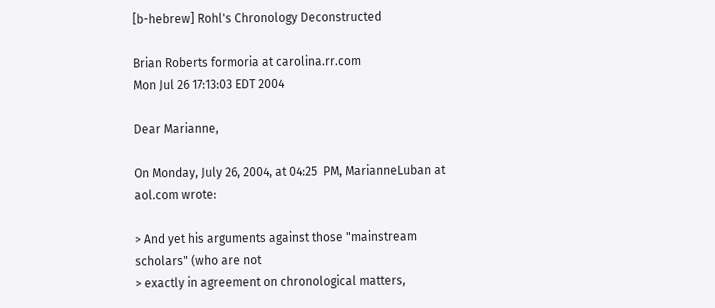[b-hebrew] Rohl's Chronology Deconstructed

Brian Roberts formoria at carolina.rr.com
Mon Jul 26 17:13:03 EDT 2004

Dear Marianne,

On Monday, July 26, 2004, at 04:25  PM, MarianneLuban at aol.com wrote:

> And yet his arguments against those "mainstream scholars" (who are not
> exactly in agreement on chronological matters,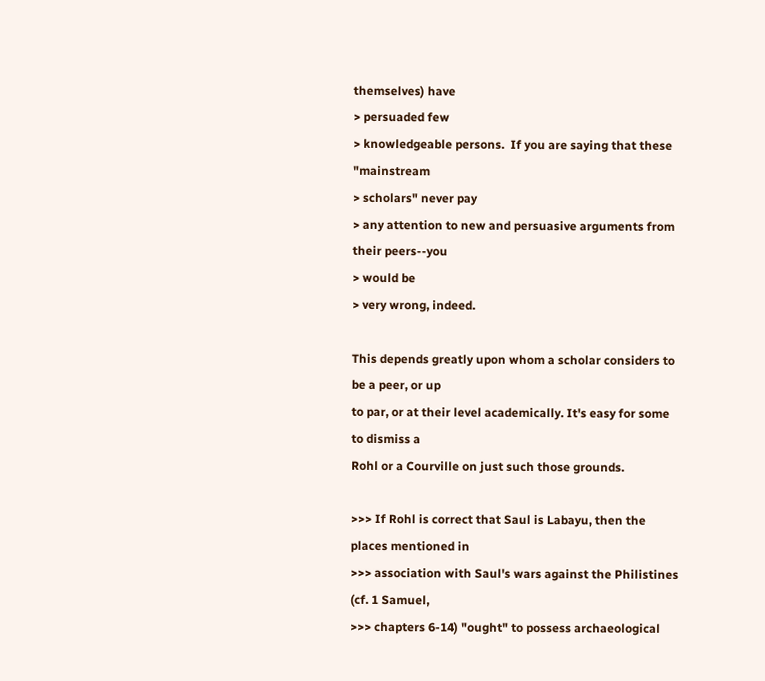themselves) have
> persuaded few
> knowledgeable persons.  If you are saying that these "mainstream
> scholars" never pay
> any attention to new and persuasive arguments from their peers--you
> would be
> very wrong, indeed.

This depends greatly upon whom a scholar considers to be a peer, or up
to par, or at their level academically. It's easy for some to dismiss a
Rohl or a Courville on just such those grounds.

>>> If Rohl is correct that Saul is Labayu, then the places mentioned in
>>> association with Saul's wars against the Philistines (cf. 1 Samuel,
>>> chapters 6-14) "ought" to possess archaeological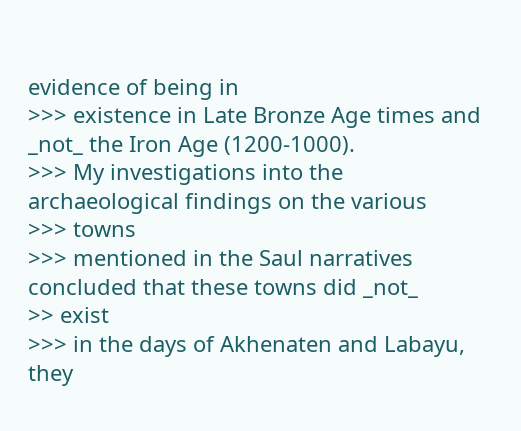evidence of being in
>>> existence in Late Bronze Age times and _not_ the Iron Age (1200-1000).
>>> My investigations into the archaeological findings on the various
>>> towns
>>> mentioned in the Saul narratives concluded that these towns did _not_
>> exist
>>> in the days of Akhenaten and Labayu, they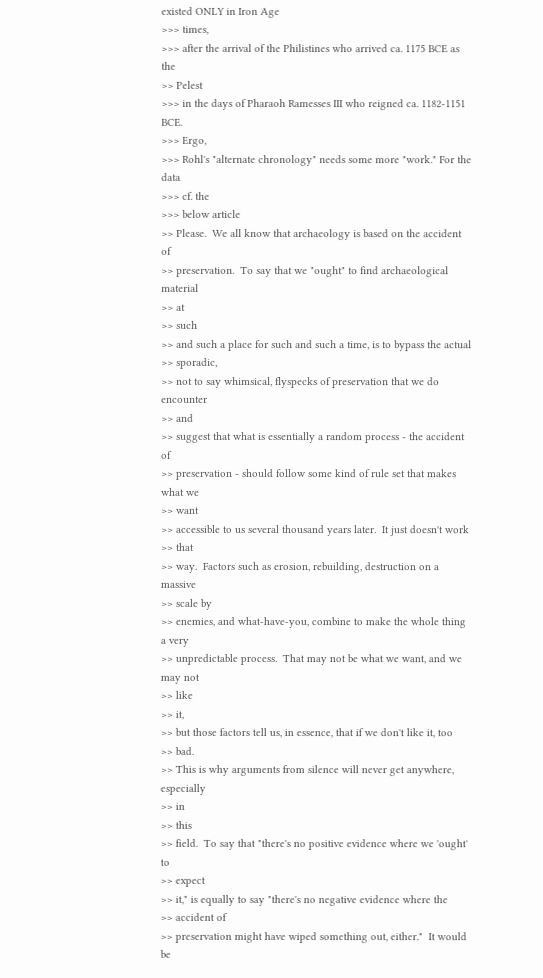existed ONLY in Iron Age
>>> times,
>>> after the arrival of the Philistines who arrived ca. 1175 BCE as the
>> Pelest
>>> in the days of Pharaoh Ramesses III who reigned ca. 1182-1151 BCE.
>>> Ergo,
>>> Rohl's "alternate chronology" needs some more "work." For the data
>>> cf. the
>>> below article
>> Please.  We all know that archaeology is based on the accident of
>> preservation.  To say that we "ought" to find archaeological material
>> at
>> such
>> and such a place for such and such a time, is to bypass the actual
>> sporadic,
>> not to say whimsical, flyspecks of preservation that we do encounter
>> and
>> suggest that what is essentially a random process - the accident of
>> preservation - should follow some kind of rule set that makes what we
>> want
>> accessible to us several thousand years later.  It just doesn't work
>> that
>> way.  Factors such as erosion, rebuilding, destruction on a massive
>> scale by
>> enemies, and what-have-you, combine to make the whole thing a very
>> unpredictable process.  That may not be what we want, and we may not
>> like
>> it,
>> but those factors tell us, in essence, that if we don't like it, too
>> bad.
>> This is why arguments from silence will never get anywhere, especially
>> in
>> this
>> field.  To say that "there's no positive evidence where we 'ought' to
>> expect
>> it," is equally to say "there's no negative evidence where the
>> accident of
>> preservation might have wiped something out, either."  It would be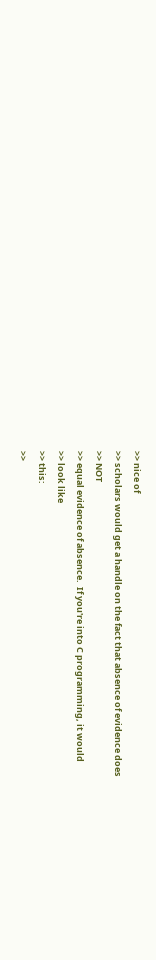>> nice of
>> scholars would get a handle on the fact that absence of evidence does
>> NOT
>> equal evidence of absence.  If you're into C programming, it would
>> look like
>> this:
>>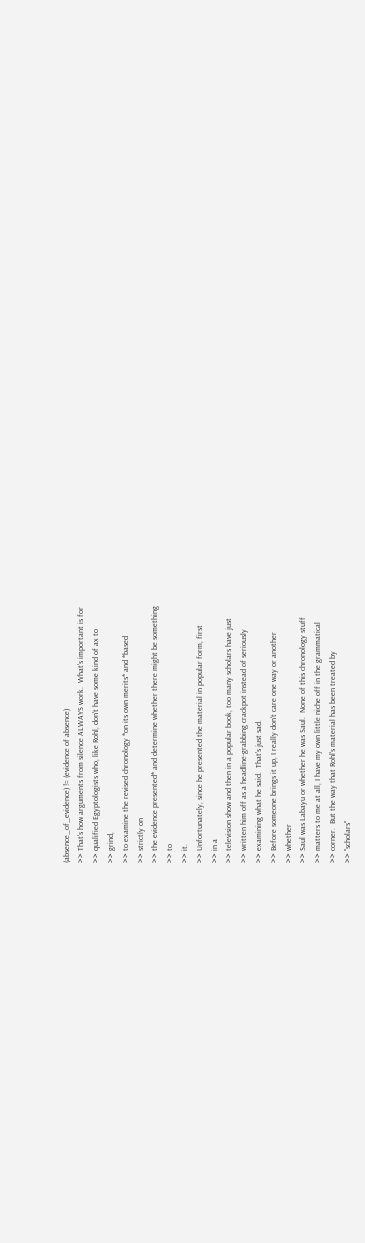(absence_of_evidence) != (evidence of absence)
>> That's how arguments from silence ALWAYS work.  What's important is for
>> qualified Egyptologists who, like Rohl, don't have some kind of ax to
>> grind,
>> to examine the revised chronology *on its own merits* and *based
>> strictly on
>> the evidence presented* and determine whether there might be something
>> to
>> it.
>> Unfortunately, since he presented the material in popular form, first
>> in a
>> television show and then in a popular book, too many scholars have just
>> written him off as a headline-grabbing crackpot instead of seriously
>> examining what he said.  That's just sad.
>> Before someone brings it up, I really don't care one way or another
>> whether
>> Saul was Labayu or whether he was Saul.  None of this chronology stuff
>> matters to me at all, I have my own little niche off in the grammatical
>> corner.  But the way that Rohl's material has been treated by
>> "scholars"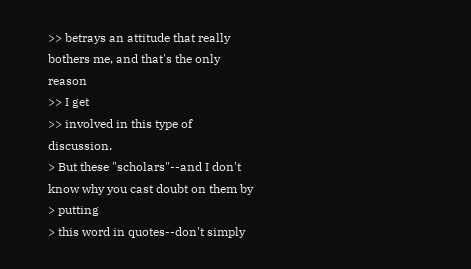>> betrays an attitude that really bothers me, and that's the only reason
>> I get
>> involved in this type of discussion.
> But these "scholars"--and I don't know why you cast doubt on them by
> putting
> this word in quotes--don't simply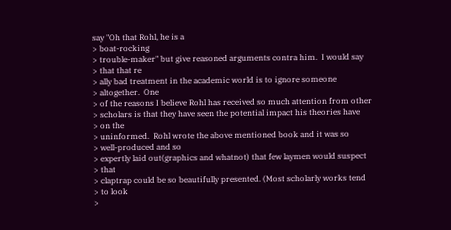say "Oh that Rohl, he is a
> boat-rocking
> trouble-maker" but give reasoned arguments contra him.  I would say
> that that re
> ally bad treatment in the academic world is to ignore someone
> altogether.  One
> of the reasons I believe Rohl has received so much attention from other
> scholars is that they have seen the potential impact his theories have
> on the
> uninformed.  Rohl wrote the above mentioned book and it was so
> well-produced and so
> expertly laid out(graphics and whatnot) that few laymen would suspect
> that
> claptrap could be so beautifully presented. (Most scholarly works tend
> to look
>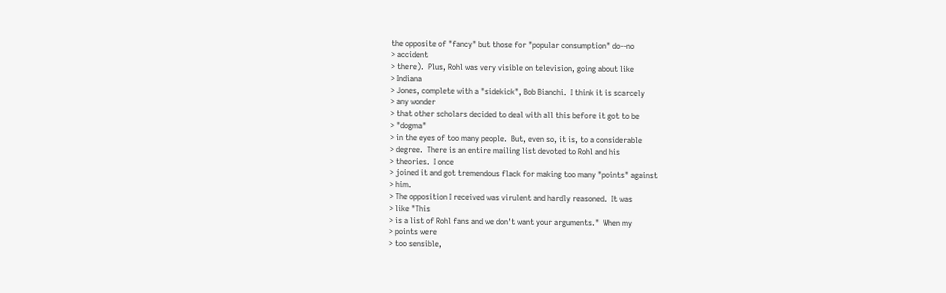the opposite of "fancy" but those for "popular consumption" do--no
> accident
> there).  Plus, Rohl was very visible on television, going about like
> Indiana
> Jones, complete with a "sidekick", Bob Bianchi.  I think it is scarcely
> any wonder
> that other scholars decided to deal with all this before it got to be
> "dogma"
> in the eyes of too many people.  But, even so, it is, to a considerable
> degree.  There is an entire mailing list devoted to Rohl and his
> theories.  I once
> joined it and got tremendous flack for making too many "points" against
> him.
> The opposition I received was virulent and hardly reasoned.  It was
> like "This
> is a list of Rohl fans and we don't want your arguments."  When my
> points were
> too sensible,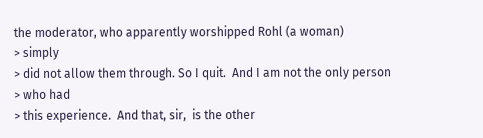the moderator, who apparently worshipped Rohl (a woman)
> simply
> did not allow them through. So I quit.  And I am not the only person
> who had
> this experience.  And that, sir,  is the other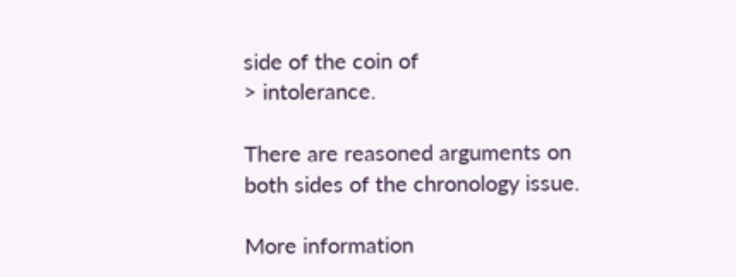side of the coin of
> intolerance.

There are reasoned arguments on both sides of the chronology issue.

More information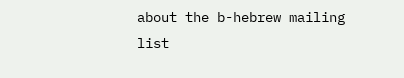about the b-hebrew mailing list